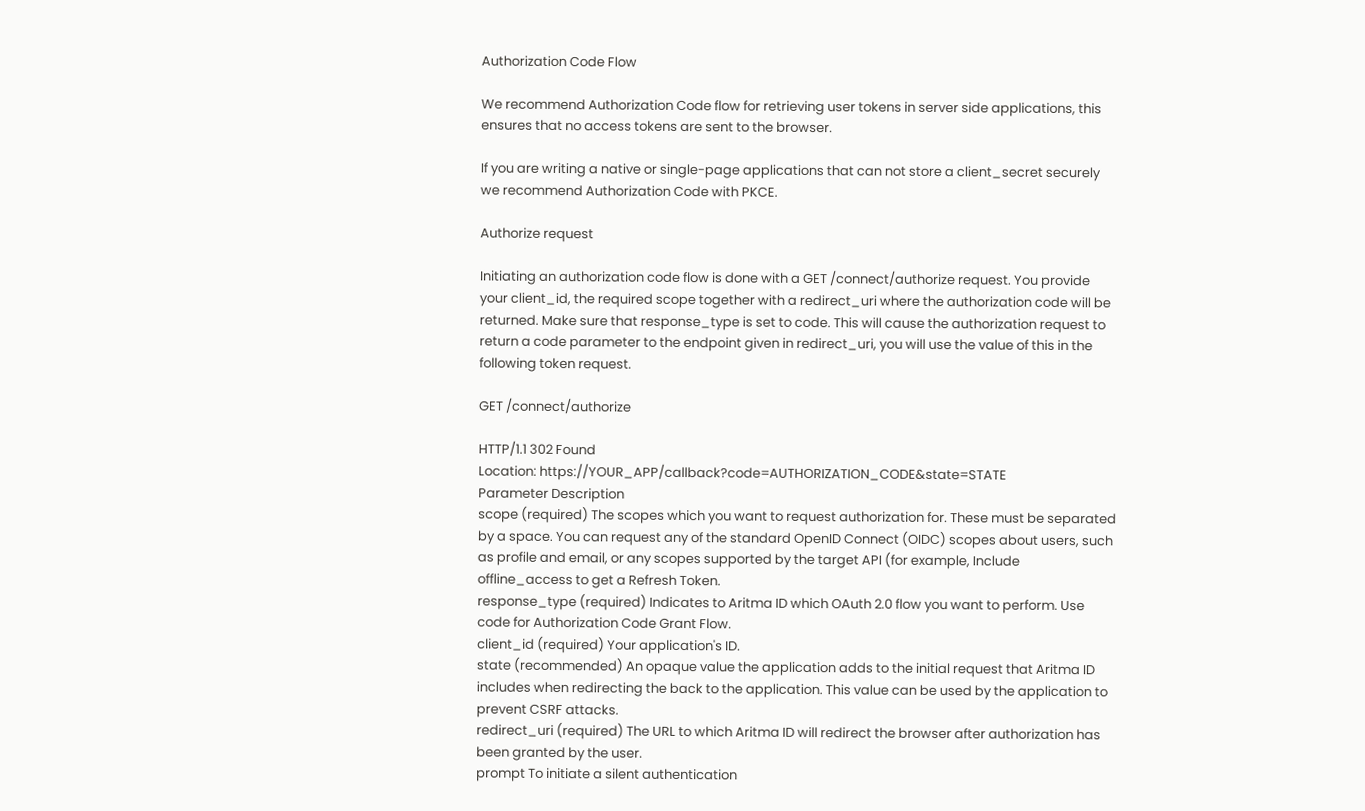Authorization Code Flow

We recommend Authorization Code flow for retrieving user tokens in server side applications, this ensures that no access tokens are sent to the browser.

If you are writing a native or single-page applications that can not store a client_secret securely we recommend Authorization Code with PKCE.

Authorize request

Initiating an authorization code flow is done with a GET /connect/authorize request. You provide your client_id, the required scope together with a redirect_uri where the authorization code will be returned. Make sure that response_type is set to code. This will cause the authorization request to return a code parameter to the endpoint given in redirect_uri, you will use the value of this in the following token request.

GET /connect/authorize

HTTP/1.1 302 Found
Location: https://YOUR_APP/callback?code=AUTHORIZATION_CODE&state=STATE
Parameter Description
scope (required) The scopes which you want to request authorization for. These must be separated by a space. You can request any of the standard OpenID Connect (OIDC) scopes about users, such as profile and email, or any scopes supported by the target API (for example, Include offline_access to get a Refresh Token.
response_type (required) Indicates to Aritma ID which OAuth 2.0 flow you want to perform. Use code for Authorization Code Grant Flow.
client_id (required) Your application's ID.
state (recommended) An opaque value the application adds to the initial request that Aritma ID includes when redirecting the back to the application. This value can be used by the application to prevent CSRF attacks.
redirect_uri (required) The URL to which Aritma ID will redirect the browser after authorization has been granted by the user.
prompt To initiate a silent authentication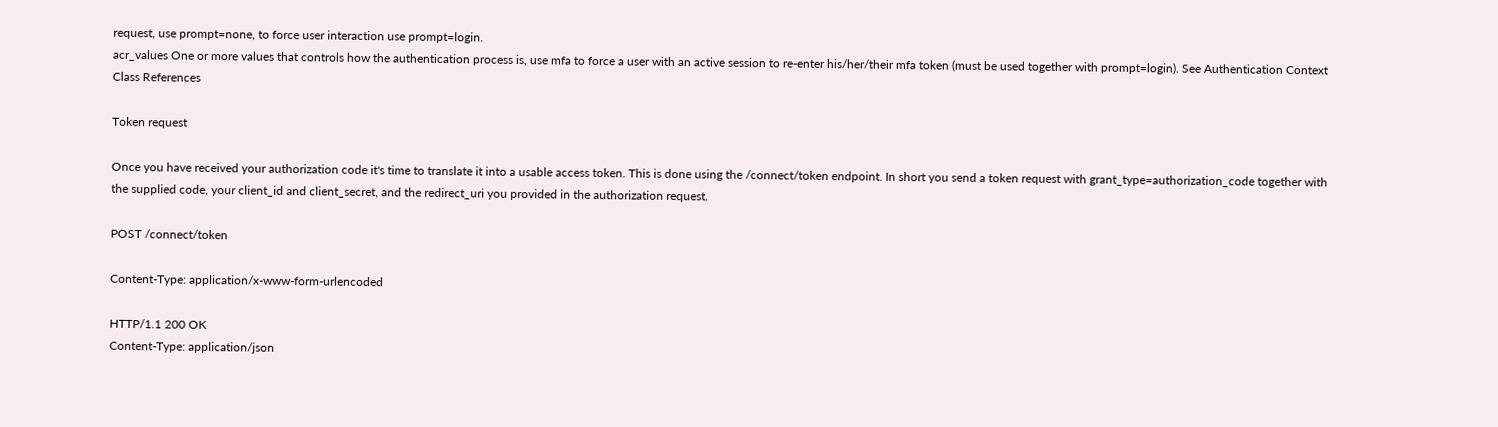request, use prompt=none, to force user interaction use prompt=login.
acr_values One or more values that controls how the authentication process is, use mfa to force a user with an active session to re-enter his/her/their mfa token (must be used together with prompt=login). See Authentication Context Class References

Token request

Once you have received your authorization code it's time to translate it into a usable access token. This is done using the /connect/token endpoint. In short you send a token request with grant_type=authorization_code together with the supplied code, your client_id and client_secret, and the redirect_uri you provided in the authorization request.

POST /connect/token

Content-Type: application/x-www-form-urlencoded

HTTP/1.1 200 OK
Content-Type: application/json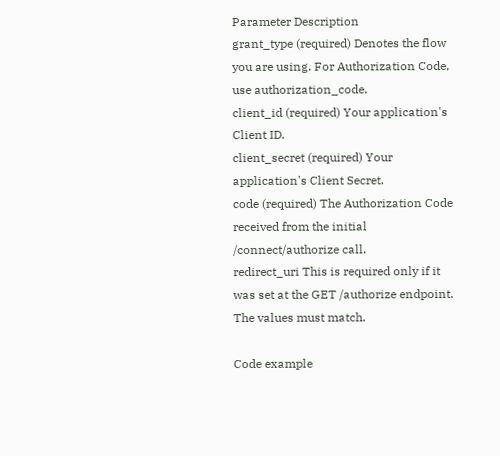Parameter Description
grant_type (required) Denotes the flow you are using. For Authorization Code, use authorization_code.
client_id (required) Your application's Client ID.
client_secret (required) Your application's Client Secret.
code (required) The Authorization Code received from the initial /connect/authorize call.
redirect_uri This is required only if it was set at the GET /authorize endpoint. The values must match.

Code example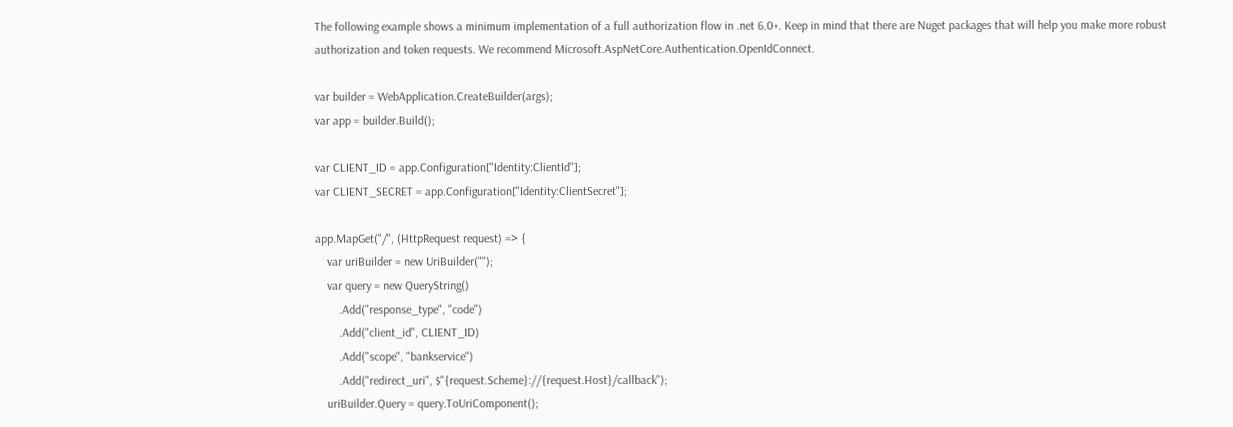The following example shows a minimum implementation of a full authorization flow in .net 6.0+. Keep in mind that there are Nuget packages that will help you make more robust authorization and token requests. We recommend Microsoft.AspNetCore.Authentication.OpenIdConnect.

var builder = WebApplication.CreateBuilder(args);
var app = builder.Build();

var CLIENT_ID = app.Configuration["Identity:ClientId"];
var CLIENT_SECRET = app.Configuration["Identity:ClientSecret"];

app.MapGet("/", (HttpRequest request) => {
    var uriBuilder = new UriBuilder("");
    var query = new QueryString()
        .Add("response_type", "code")
        .Add("client_id", CLIENT_ID)
        .Add("scope", "bankservice")
        .Add("redirect_uri", $"{request.Scheme}://{request.Host}/callback");
    uriBuilder.Query = query.ToUriComponent();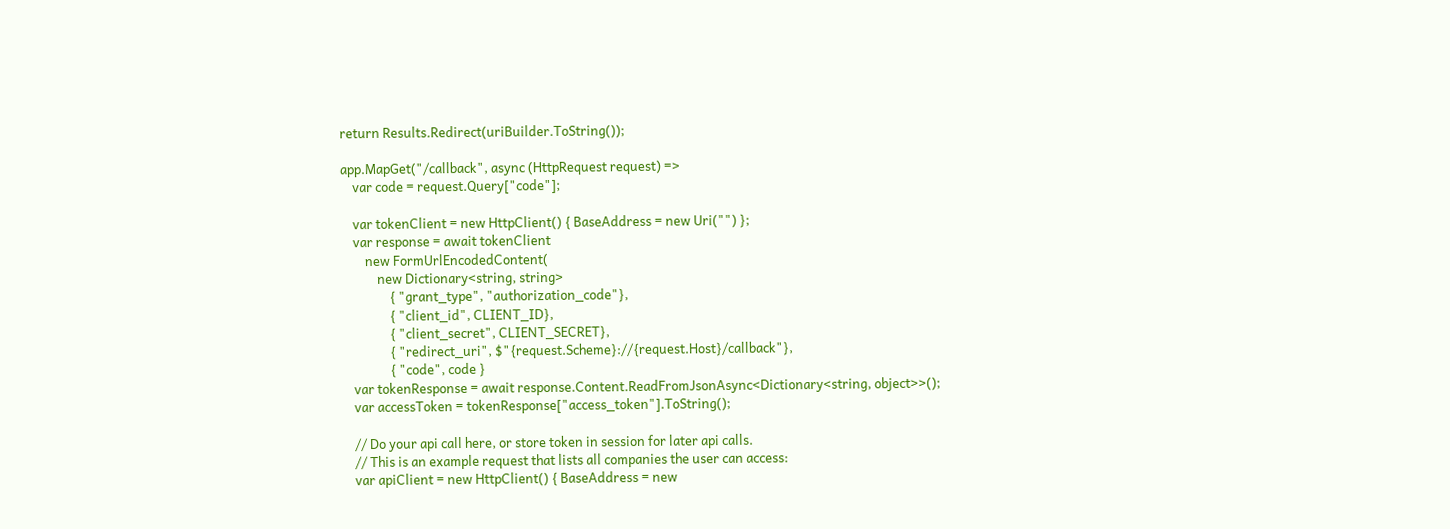return Results.Redirect(uriBuilder.ToString());

app.MapGet("/callback", async (HttpRequest request) =>
    var code = request.Query["code"];

    var tokenClient = new HttpClient() { BaseAddress = new Uri("") };
    var response = await tokenClient
        new FormUrlEncodedContent(
            new Dictionary<string, string>
                { "grant_type", "authorization_code"},
                { "client_id", CLIENT_ID},
                { "client_secret", CLIENT_SECRET},
                { "redirect_uri", $"{request.Scheme}://{request.Host}/callback"},
                { "code", code }
    var tokenResponse = await response.Content.ReadFromJsonAsync<Dictionary<string, object>>();
    var accessToken = tokenResponse["access_token"].ToString();

    // Do your api call here, or store token in session for later api calls.
    // This is an example request that lists all companies the user can access:
    var apiClient = new HttpClient() { BaseAddress = new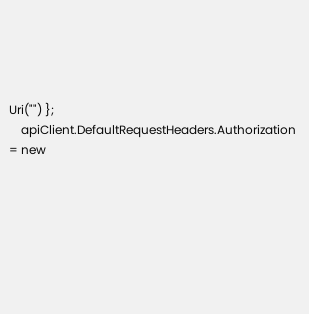Uri("") };
    apiClient.DefaultRequestHeaders.Authorization = new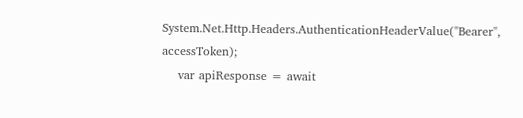System.Net.Http.Headers.AuthenticationHeaderValue("Bearer", accessToken);
    var apiResponse = await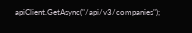apiClient.GetAsync("/api/v3/companies");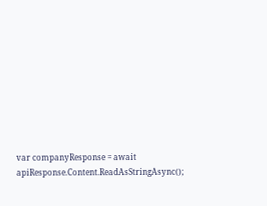var companyResponse = await apiResponse.Content.ReadAsStringAsync();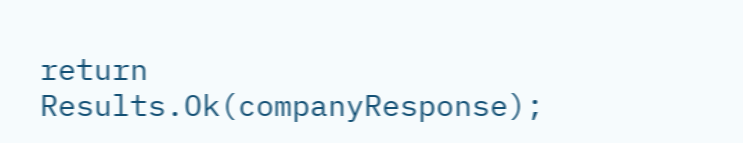return Results.Ok(companyResponse);